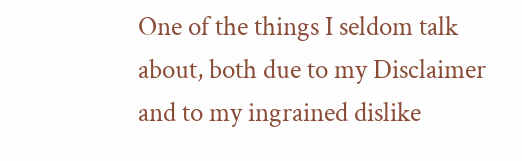One of the things I seldom talk about, both due to my Disclaimer and to my ingrained dislike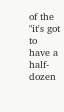of the "it's got to have a half-dozen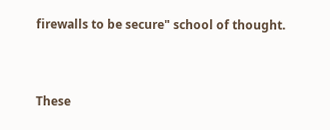firewalls to be secure" school of thought.


These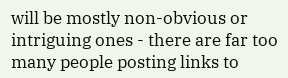will be mostly non-obvious or intriguing ones - there are far too many people posting links to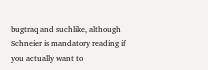bugtraq and suchlike, although Schneier is mandatory reading if you actually want to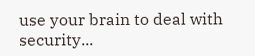use your brain to deal with security...